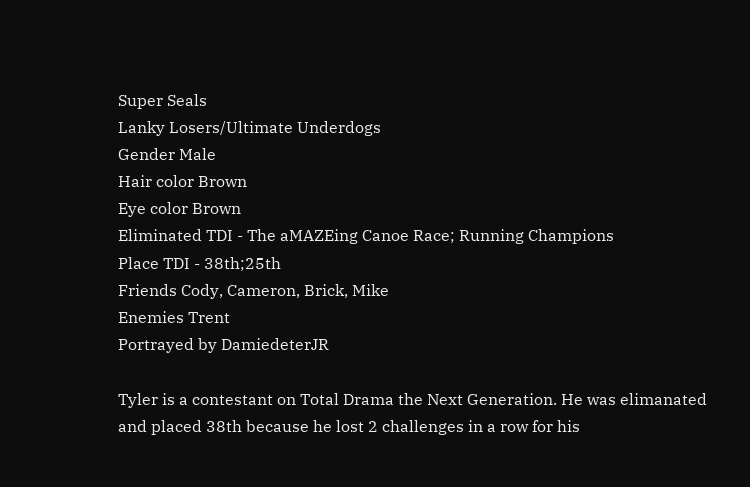Super Seals
Lanky Losers/Ultimate Underdogs
Gender Male
Hair color Brown
Eye color Brown
Eliminated TDI - The aMAZEing Canoe Race; Running Champions
Place TDI - 38th;25th
Friends Cody, Cameron, Brick, Mike
Enemies Trent
Portrayed by DamiedeterJR

Tyler is a contestant on Total Drama the Next Generation. He was elimanated and placed 38th because he lost 2 challenges in a row for his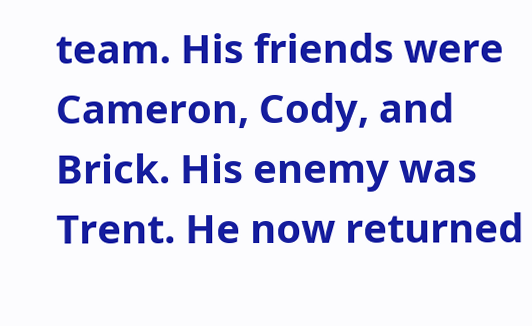team. His friends were Cameron, Cody, and Brick. His enemy was Trent. He now returned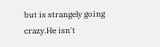but is strangely going crazy.He isn't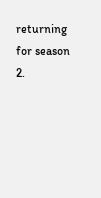returning for season 2.